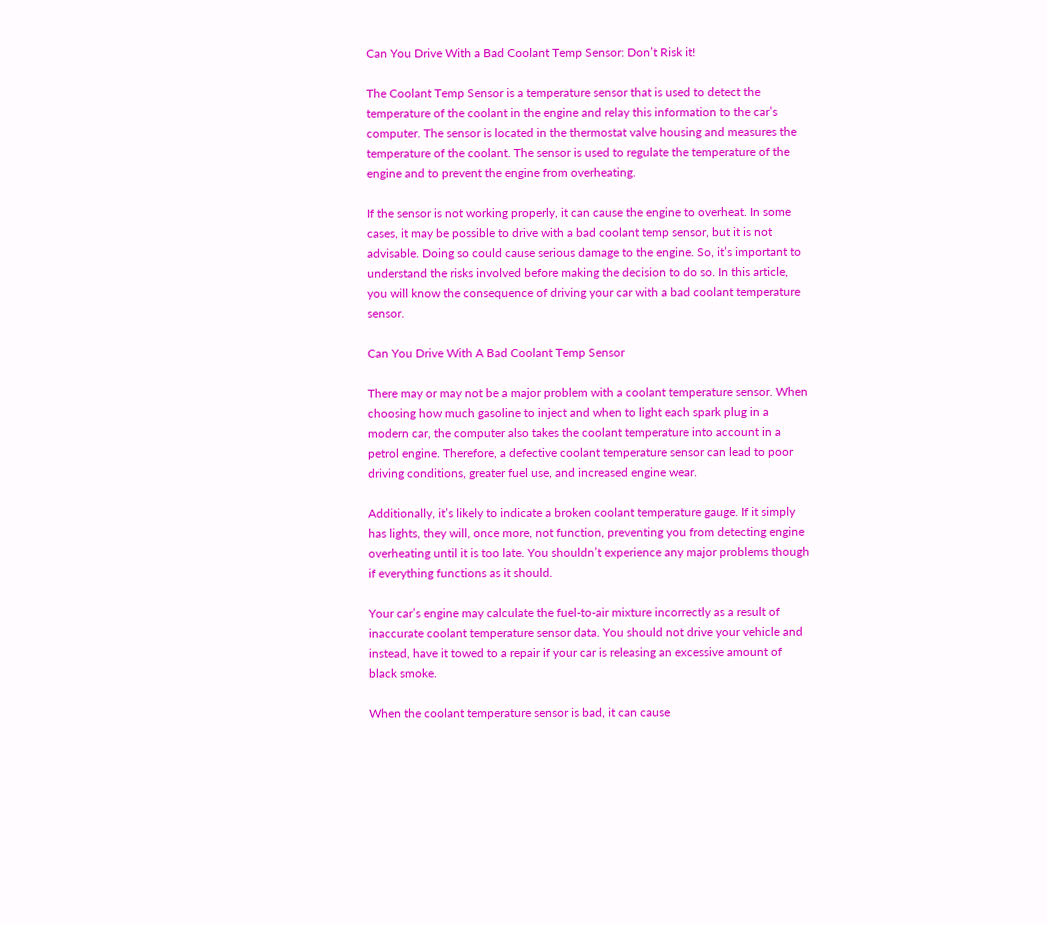Can You Drive With a Bad Coolant Temp Sensor: Don’t Risk it!

The Coolant Temp Sensor is a temperature sensor that is used to detect the temperature of the coolant in the engine and relay this information to the car’s computer. The sensor is located in the thermostat valve housing and measures the temperature of the coolant. The sensor is used to regulate the temperature of the engine and to prevent the engine from overheating.

If the sensor is not working properly, it can cause the engine to overheat. In some cases, it may be possible to drive with a bad coolant temp sensor, but it is not advisable. Doing so could cause serious damage to the engine. So, it’s important to understand the risks involved before making the decision to do so. In this article, you will know the consequence of driving your car with a bad coolant temperature sensor.

Can You Drive With A Bad Coolant Temp Sensor

There may or may not be a major problem with a coolant temperature sensor. When choosing how much gasoline to inject and when to light each spark plug in a modern car, the computer also takes the coolant temperature into account in a petrol engine. Therefore, a defective coolant temperature sensor can lead to poor driving conditions, greater fuel use, and increased engine wear.

Additionally, it’s likely to indicate a broken coolant temperature gauge. If it simply has lights, they will, once more, not function, preventing you from detecting engine overheating until it is too late. You shouldn’t experience any major problems though if everything functions as it should.

Your car’s engine may calculate the fuel-to-air mixture incorrectly as a result of inaccurate coolant temperature sensor data. You should not drive your vehicle and instead, have it towed to a repair if your car is releasing an excessive amount of black smoke.

When the coolant temperature sensor is bad, it can cause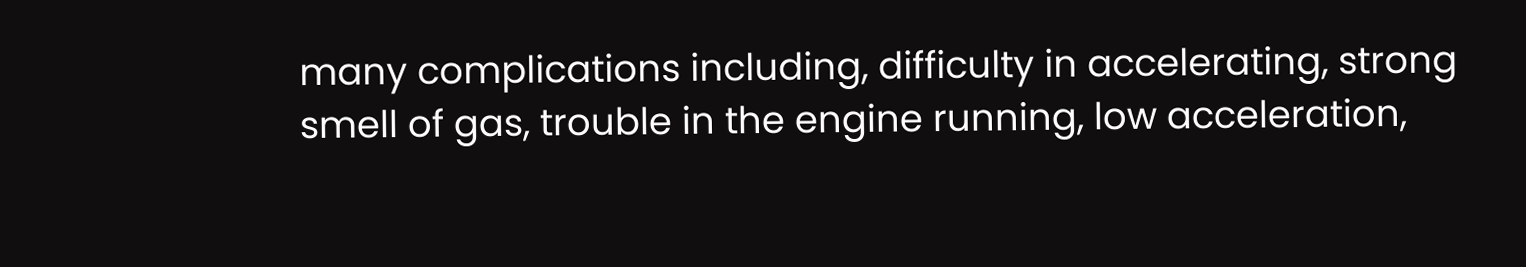many complications including, difficulty in accelerating, strong smell of gas, trouble in the engine running, low acceleration,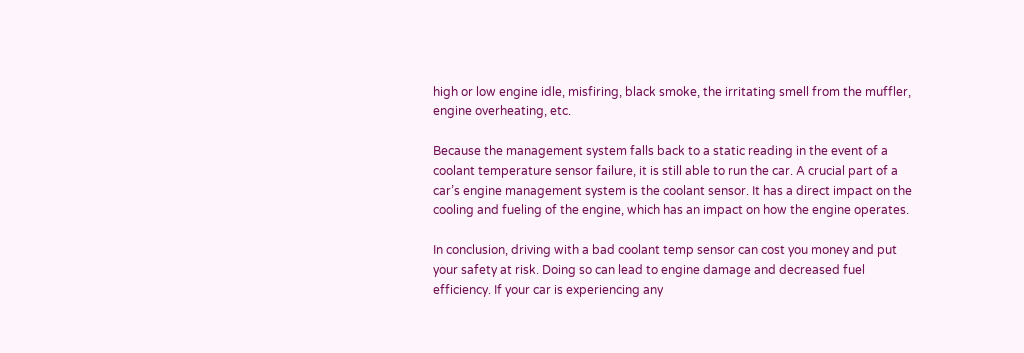high or low engine idle, misfiring, black smoke, the irritating smell from the muffler, engine overheating, etc.

Because the management system falls back to a static reading in the event of a coolant temperature sensor failure, it is still able to run the car. A crucial part of a car’s engine management system is the coolant sensor. It has a direct impact on the cooling and fueling of the engine, which has an impact on how the engine operates.

In conclusion, driving with a bad coolant temp sensor can cost you money and put your safety at risk. Doing so can lead to engine damage and decreased fuel efficiency. If your car is experiencing any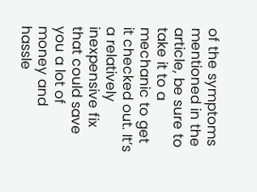of the symptoms mentioned in the article, be sure to take it to a mechanic to get it checked out. It’s a relatively inexpensive fix that could save you a lot of money and hassle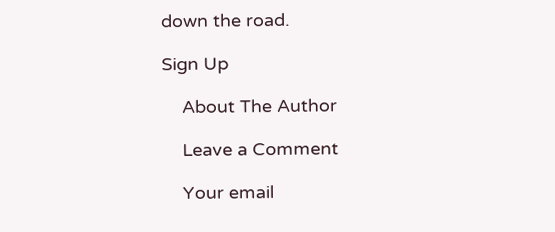down the road.

Sign Up

    About The Author

    Leave a Comment

    Your email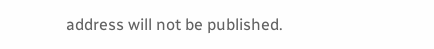address will not be published.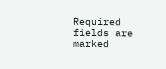Required fields are marked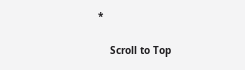*

    Scroll to Top